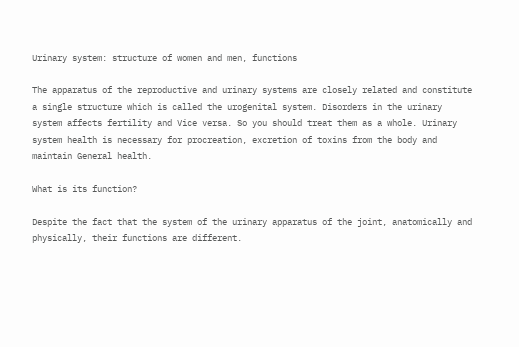Urinary system: structure of women and men, functions

The apparatus of the reproductive and urinary systems are closely related and constitute a single structure which is called the urogenital system. Disorders in the urinary system affects fertility and Vice versa. So you should treat them as a whole. Urinary system health is necessary for procreation, excretion of toxins from the body and maintain General health.

What is its function?

Despite the fact that the system of the urinary apparatus of the joint, anatomically and physically, their functions are different.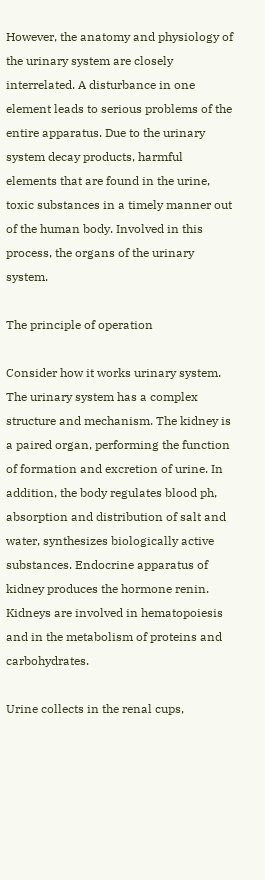However, the anatomy and physiology of the urinary system are closely interrelated. A disturbance in one element leads to serious problems of the entire apparatus. Due to the urinary system decay products, harmful elements that are found in the urine, toxic substances in a timely manner out of the human body. Involved in this process, the organs of the urinary system.

The principle of operation

Consider how it works urinary system. The urinary system has a complex structure and mechanism. The kidney is a paired organ, performing the function of formation and excretion of urine. In addition, the body regulates blood ph, absorption and distribution of salt and water, synthesizes biologically active substances. Endocrine apparatus of kidney produces the hormone renin. Kidneys are involved in hematopoiesis and in the metabolism of proteins and carbohydrates.

Urine collects in the renal cups,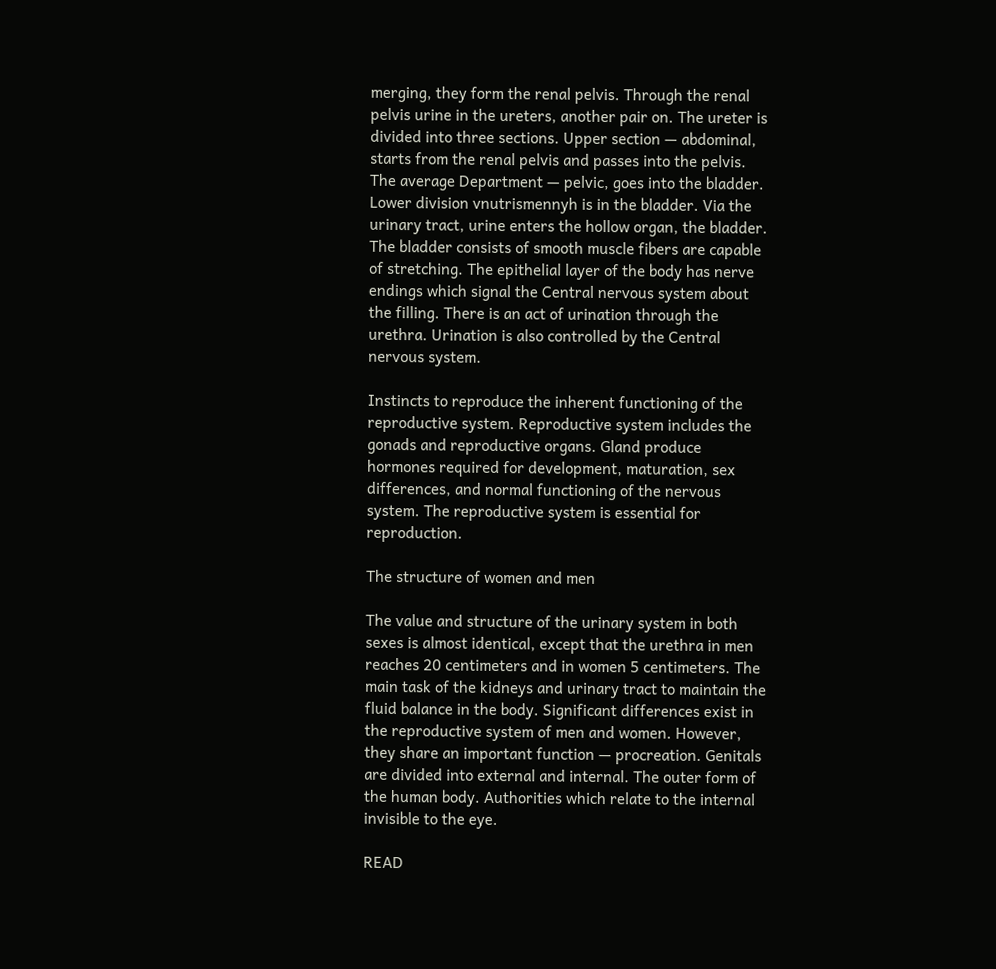merging, they form the renal pelvis. Through the renal pelvis urine in the ureters, another pair on. The ureter is divided into three sections. Upper section — abdominal, starts from the renal pelvis and passes into the pelvis. The average Department — pelvic, goes into the bladder. Lower division vnutrismennyh is in the bladder. Via the urinary tract, urine enters the hollow organ, the bladder. The bladder consists of smooth muscle fibers are capable of stretching. The epithelial layer of the body has nerve endings which signal the Central nervous system about the filling. There is an act of urination through the urethra. Urination is also controlled by the Central nervous system.

Instincts to reproduce the inherent functioning of the reproductive system. Reproductive system includes the gonads and reproductive organs. Gland produce hormones required for development, maturation, sex differences, and normal functioning of the nervous system. The reproductive system is essential for reproduction.

The structure of women and men

The value and structure of the urinary system in both sexes is almost identical, except that the urethra in men reaches 20 centimeters and in women 5 centimeters. The main task of the kidneys and urinary tract to maintain the fluid balance in the body. Significant differences exist in the reproductive system of men and women. However, they share an important function — procreation. Genitals are divided into external and internal. The outer form of the human body. Authorities which relate to the internal invisible to the eye.

READ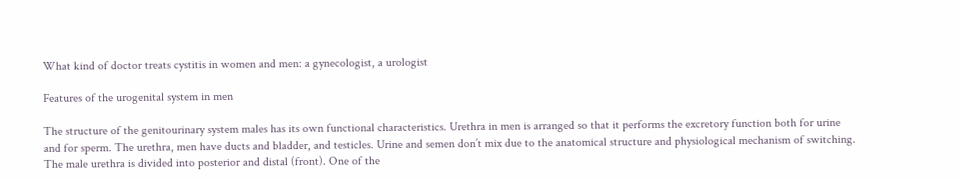What kind of doctor treats cystitis in women and men: a gynecologist, a urologist

Features of the urogenital system in men

The structure of the genitourinary system males has its own functional characteristics. Urethra in men is arranged so that it performs the excretory function both for urine and for sperm. The urethra, men have ducts and bladder, and testicles. Urine and semen don’t mix due to the anatomical structure and physiological mechanism of switching. The male urethra is divided into posterior and distal (front). One of the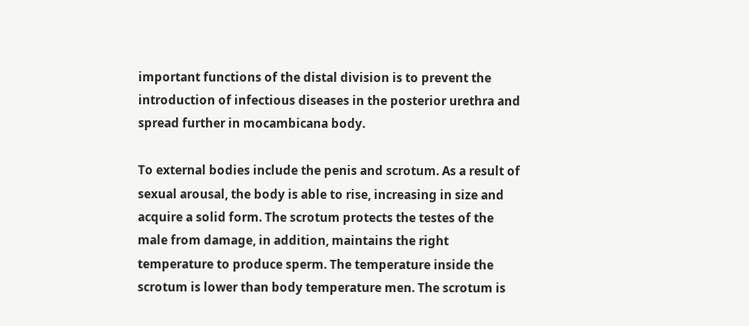important functions of the distal division is to prevent the introduction of infectious diseases in the posterior urethra and spread further in mocambicana body.

To external bodies include the penis and scrotum. As a result of sexual arousal, the body is able to rise, increasing in size and acquire a solid form. The scrotum protects the testes of the male from damage, in addition, maintains the right temperature to produce sperm. The temperature inside the scrotum is lower than body temperature men. The scrotum is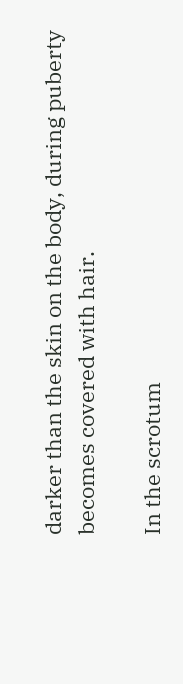darker than the skin on the body, during puberty becomes covered with hair.

In the scrotum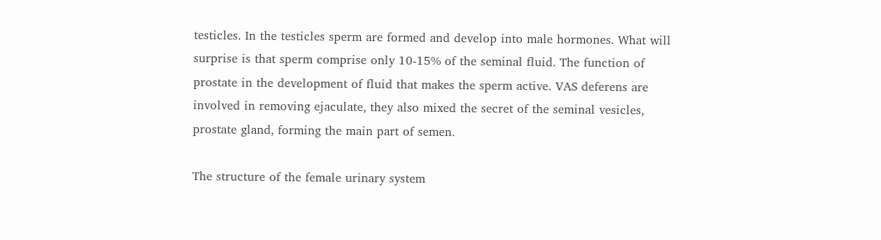testicles. In the testicles sperm are formed and develop into male hormones. What will surprise is that sperm comprise only 10-15% of the seminal fluid. The function of prostate in the development of fluid that makes the sperm active. VAS deferens are involved in removing ejaculate, they also mixed the secret of the seminal vesicles, prostate gland, forming the main part of semen.

The structure of the female urinary system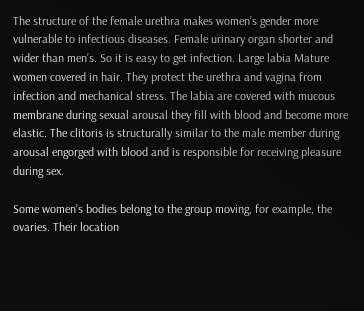The structure of the female urethra makes women’s gender more vulnerable to infectious diseases. Female urinary organ shorter and wider than men’s. So it is easy to get infection. Large labia Mature women covered in hair. They protect the urethra and vagina from infection and mechanical stress. The labia are covered with mucous membrane during sexual arousal they fill with blood and become more elastic. The clitoris is structurally similar to the male member during arousal engorged with blood and is responsible for receiving pleasure during sex.

Some women’s bodies belong to the group moving, for example, the ovaries. Their location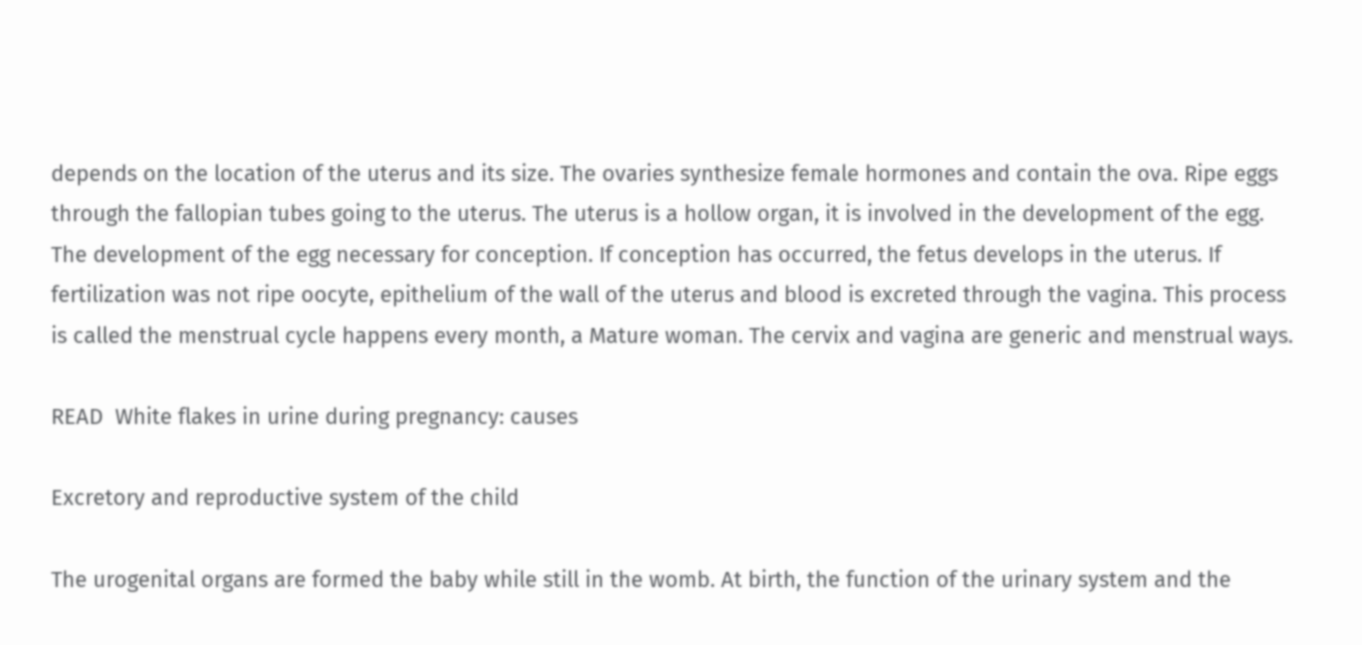depends on the location of the uterus and its size. The ovaries synthesize female hormones and contain the ova. Ripe eggs through the fallopian tubes going to the uterus. The uterus is a hollow organ, it is involved in the development of the egg. The development of the egg necessary for conception. If conception has occurred, the fetus develops in the uterus. If fertilization was not ripe oocyte, epithelium of the wall of the uterus and blood is excreted through the vagina. This process is called the menstrual cycle happens every month, a Mature woman. The cervix and vagina are generic and menstrual ways.

READ  White flakes in urine during pregnancy: causes

Excretory and reproductive system of the child

The urogenital organs are formed the baby while still in the womb. At birth, the function of the urinary system and the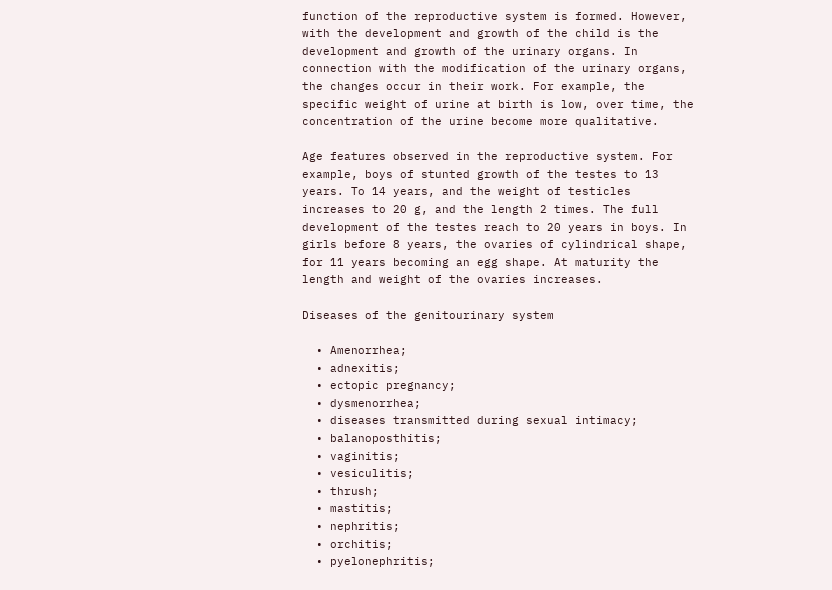function of the reproductive system is formed. However, with the development and growth of the child is the development and growth of the urinary organs. In connection with the modification of the urinary organs, the changes occur in their work. For example, the specific weight of urine at birth is low, over time, the concentration of the urine become more qualitative.

Age features observed in the reproductive system. For example, boys of stunted growth of the testes to 13 years. To 14 years, and the weight of testicles increases to 20 g, and the length 2 times. The full development of the testes reach to 20 years in boys. In girls before 8 years, the ovaries of cylindrical shape, for 11 years becoming an egg shape. At maturity the length and weight of the ovaries increases.

Diseases of the genitourinary system

  • Amenorrhea;
  • adnexitis;
  • ectopic pregnancy;
  • dysmenorrhea;
  • diseases transmitted during sexual intimacy;
  • balanoposthitis;
  • vaginitis;
  • vesiculitis;
  • thrush;
  • mastitis;
  • nephritis;
  • orchitis;
  • pyelonephritis;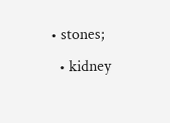• stones;
  • kidney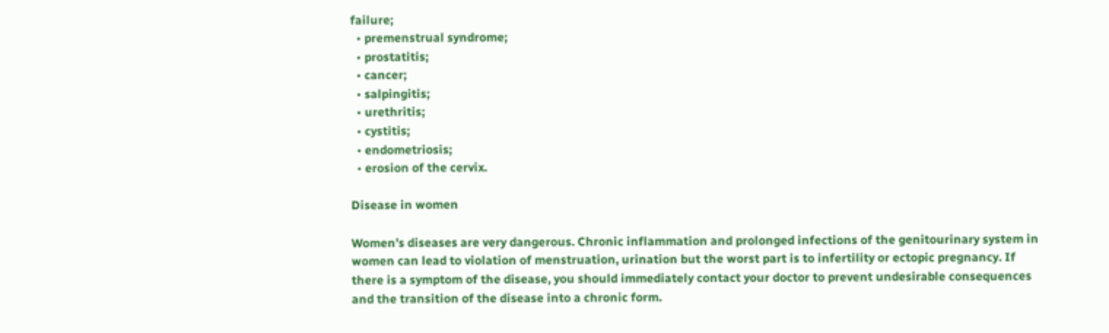failure;
  • premenstrual syndrome;
  • prostatitis;
  • cancer;
  • salpingitis;
  • urethritis;
  • cystitis;
  • endometriosis;
  • erosion of the cervix.

Disease in women

Women’s diseases are very dangerous. Chronic inflammation and prolonged infections of the genitourinary system in women can lead to violation of menstruation, urination but the worst part is to infertility or ectopic pregnancy. If there is a symptom of the disease, you should immediately contact your doctor to prevent undesirable consequences and the transition of the disease into a chronic form.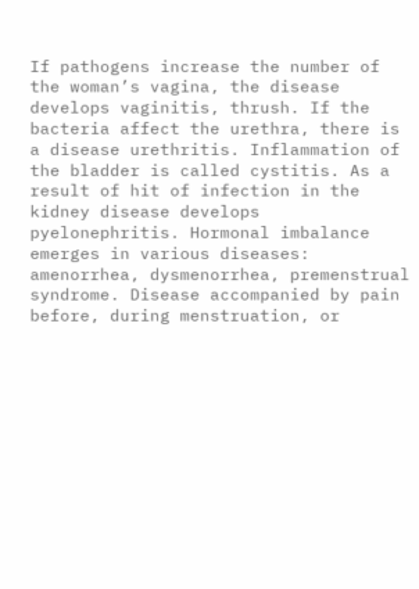If pathogens increase the number of the woman’s vagina, the disease develops vaginitis, thrush. If the bacteria affect the urethra, there is a disease urethritis. Inflammation of the bladder is called cystitis. As a result of hit of infection in the kidney disease develops pyelonephritis. Hormonal imbalance emerges in various diseases: amenorrhea, dysmenorrhea, premenstrual syndrome. Disease accompanied by pain before, during menstruation, or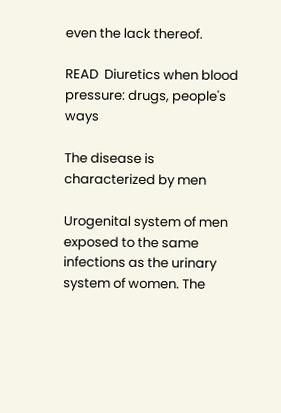even the lack thereof.

READ  Diuretics when blood pressure: drugs, people's ways

The disease is characterized by men

Urogenital system of men exposed to the same infections as the urinary system of women. The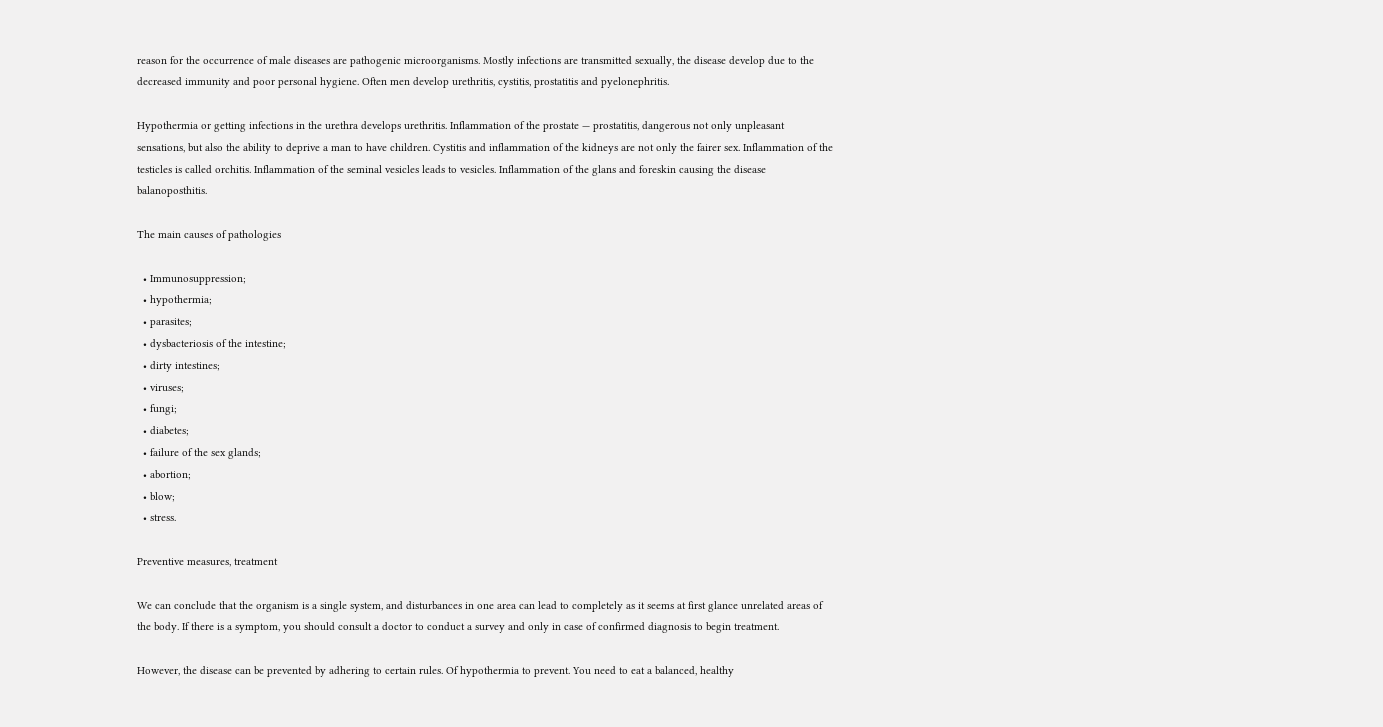reason for the occurrence of male diseases are pathogenic microorganisms. Mostly infections are transmitted sexually, the disease develop due to the decreased immunity and poor personal hygiene. Often men develop urethritis, cystitis, prostatitis and pyelonephritis.

Hypothermia or getting infections in the urethra develops urethritis. Inflammation of the prostate — prostatitis, dangerous not only unpleasant sensations, but also the ability to deprive a man to have children. Cystitis and inflammation of the kidneys are not only the fairer sex. Inflammation of the testicles is called orchitis. Inflammation of the seminal vesicles leads to vesicles. Inflammation of the glans and foreskin causing the disease balanoposthitis.

The main causes of pathologies

  • Immunosuppression;
  • hypothermia;
  • parasites;
  • dysbacteriosis of the intestine;
  • dirty intestines;
  • viruses;
  • fungi;
  • diabetes;
  • failure of the sex glands;
  • abortion;
  • blow;
  • stress.

Preventive measures, treatment

We can conclude that the organism is a single system, and disturbances in one area can lead to completely as it seems at first glance unrelated areas of the body. If there is a symptom, you should consult a doctor to conduct a survey and only in case of confirmed diagnosis to begin treatment.

However, the disease can be prevented by adhering to certain rules. Of hypothermia to prevent. You need to eat a balanced, healthy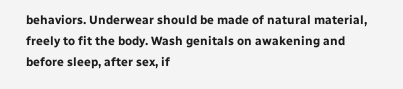behaviors. Underwear should be made of natural material, freely to fit the body. Wash genitals on awakening and before sleep, after sex, if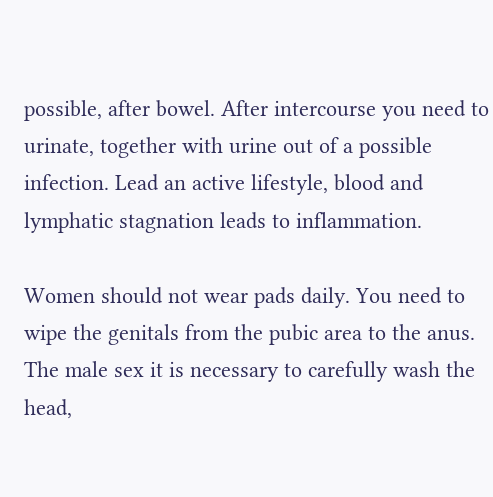possible, after bowel. After intercourse you need to urinate, together with urine out of a possible infection. Lead an active lifestyle, blood and lymphatic stagnation leads to inflammation.

Women should not wear pads daily. You need to wipe the genitals from the pubic area to the anus. The male sex it is necessary to carefully wash the head,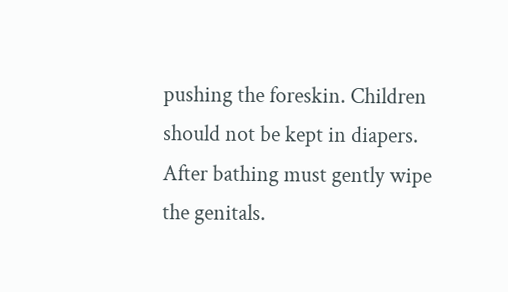pushing the foreskin. Children should not be kept in diapers. After bathing must gently wipe the genitals.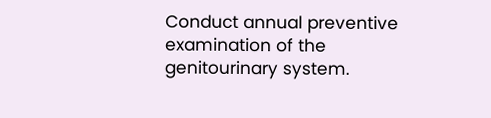Conduct annual preventive examination of the genitourinary system.